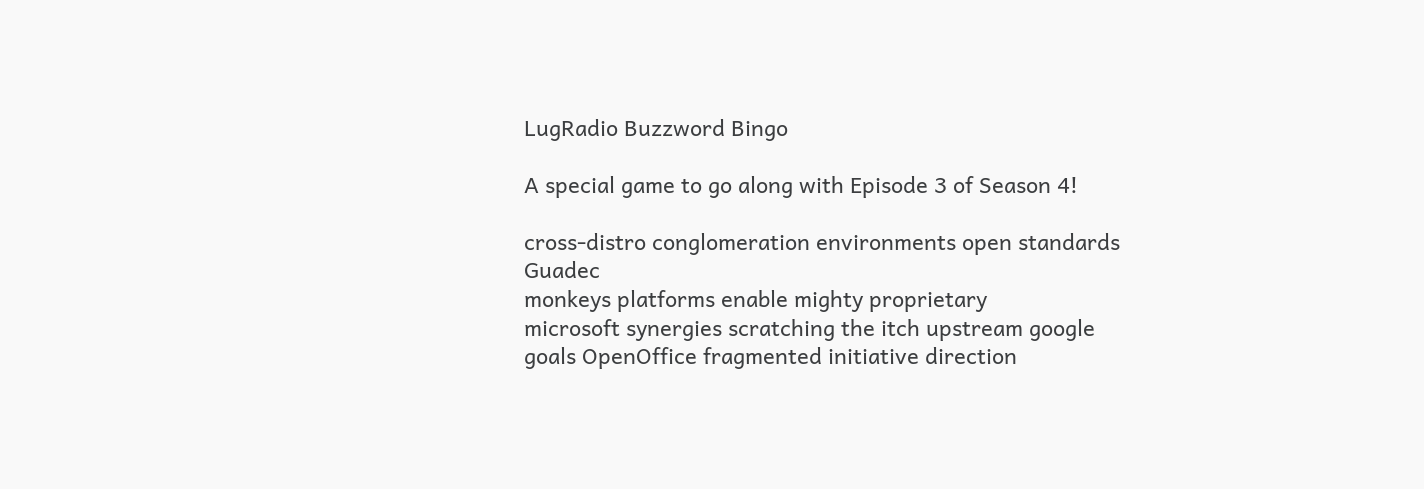LugRadio Buzzword Bingo

A special game to go along with Episode 3 of Season 4!

cross-distro conglomeration environments open standards Guadec
monkeys platforms enable mighty proprietary
microsoft synergies scratching the itch upstream google
goals OpenOffice fragmented initiative direction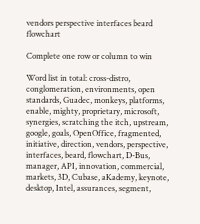vendors perspective interfaces beard flowchart

Complete one row or column to win

Word list in total: cross-distro, conglomeration, environments, open standards, Guadec, monkeys, platforms, enable, mighty, proprietary, microsoft, synergies, scratching the itch, upstream, google, goals, OpenOffice, fragmented, initiative, direction, vendors, perspective, interfaces, beard, flowchart, D-Bus, manager, API, innovation, commercial, markets, 3D, Cubase, aKademy, keynote, desktop, Intel, assurances, segment,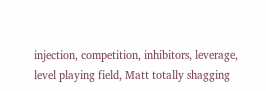injection, competition, inhibitors, leverage, level playing field, Matt totally shagging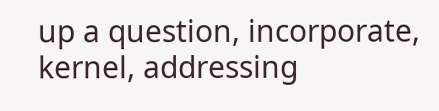up a question, incorporate, kernel, addressing